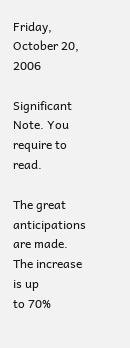Friday, October 20, 2006

Significant Note. You require to read.

The great anticipations are made. The increase
is up
to 70%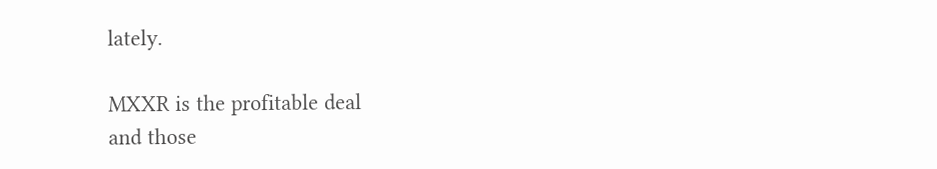lately.

MXXR is the profitable deal
and those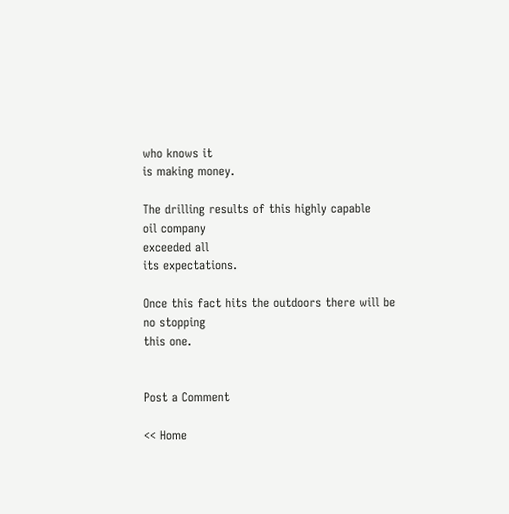who knows it
is making money.

The drilling results of this highly capable
oil company
exceeded all
its expectations.

Once this fact hits the outdoors there will be
no stopping
this one.


Post a Comment

<< Home